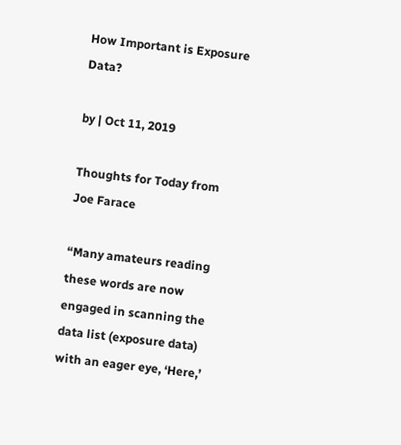How Important is Exposure Data?

by | Oct 11, 2019

Thoughts for Today from Joe Farace

“Many amateurs reading these words are now engaged in scanning the data list (exposure data) with an eager eye, ‘Here,’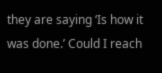they are saying ‘Is how it was done.’ Could I reach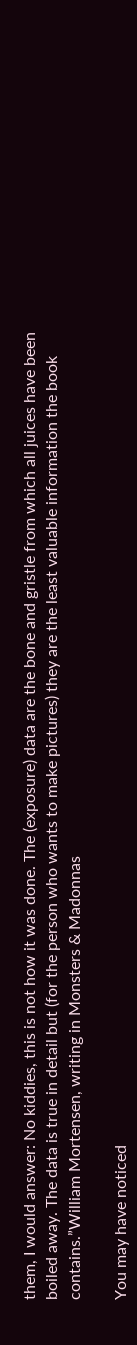them, I would answer: No kiddies, this is not how it was done. The (exposure) data are the bone and gristle from which all juices have been boiled away. The data is true in detail but (for the person who wants to make pictures) they are the least valuable information the book contains.”William Mortensen, writing in Monsters & Madonnas

You may have noticed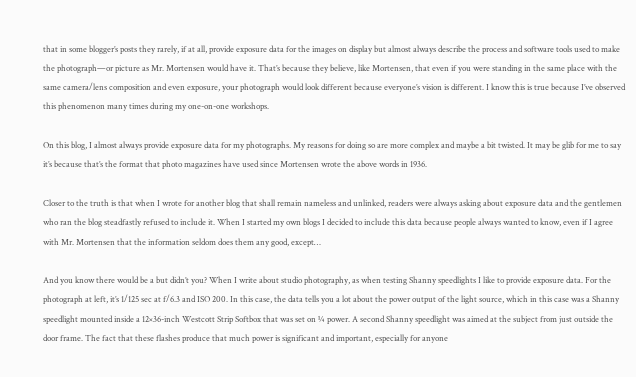that in some blogger’s posts they rarely, if at all, provide exposure data for the images on display but almost always describe the process and software tools used to make the photograph—or picture as Mr. Mortensen would have it. That’s because they believe, like Mortensen, that even if you were standing in the same place with the same camera/lens composition and even exposure, your photograph would look different because everyone’s vision is different. I know this is true because I’ve observed this phenomenon many times during my one-on-one workshops.

On this blog, I almost always provide exposure data for my photographs. My reasons for doing so are more complex and maybe a bit twisted. It may be glib for me to say it’s because that’s the format that photo magazines have used since Mortensen wrote the above words in 1936.

Closer to the truth is that when I wrote for another blog that shall remain nameless and unlinked, readers were always asking about exposure data and the gentlemen who ran the blog steadfastly refused to include it. When I started my own blogs I decided to include this data because people always wanted to know, even if I agree with Mr. Mortensen that the information seldom does them any good, except…

And you know there would be a but didn’t you? When I write about studio photography, as when testing Shanny speedlights I like to provide exposure data. For the photograph at left, it’s 1/125 sec at f/6.3 and ISO 200. In this case, the data tells you a lot about the power output of the light source, which in this case was a Shanny speedlight mounted inside a 12×36-inch Westcott Strip Softbox that was set on ¼ power. A second Shanny speedlight was aimed at the subject from just outside the door frame. The fact that these flashes produce that much power is significant and important, especially for anyone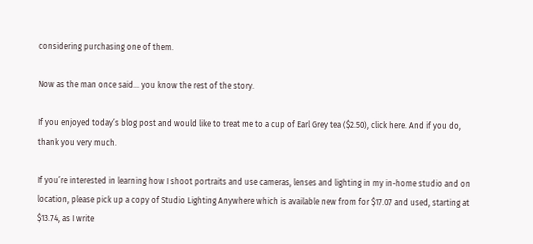considering purchasing one of them.

Now as the man once said… you know the rest of the story.

If you enjoyed today’s blog post and would like to treat me to a cup of Earl Grey tea ($2.50), click here. And if you do, thank you very much.

If you’re interested in learning how I shoot portraits and use cameras, lenses and lighting in my in-home studio and on location, please pick up a copy of Studio Lighting Anywhere which is available new from for $17.07 and used, starting at $13.74, as I write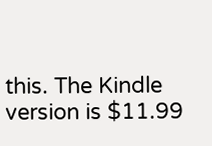this. The Kindle version is $11.99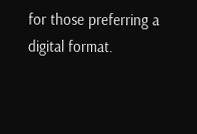for those preferring a digital format.